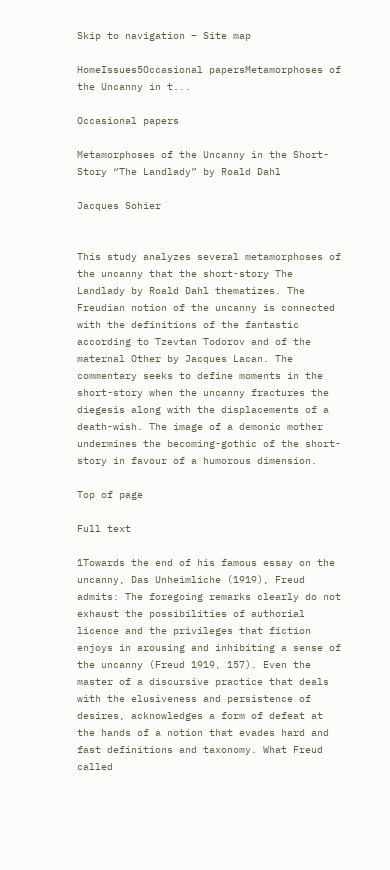Skip to navigation – Site map

HomeIssues5Occasional papersMetamorphoses of the Uncanny in t...

Occasional papers

Metamorphoses of the Uncanny in the Short-Story “The Landlady” by Roald Dahl

Jacques Sohier


This study analyzes several metamorphoses of the uncanny that the short-story The Landlady by Roald Dahl thematizes. The Freudian notion of the uncanny is connected with the definitions of the fantastic according to Tzevtan Todorov and of the maternal Other by Jacques Lacan. The commentary seeks to define moments in the short-story when the uncanny fractures the diegesis along with the displacements of a death-wish. The image of a demonic mother undermines the becoming-gothic of the short-story in favour of a humorous dimension.

Top of page

Full text

1Towards the end of his famous essay on the uncanny, Das Unheimliche (1919), Freud admits: The foregoing remarks clearly do not exhaust the possibilities of authorial licence and the privileges that fiction enjoys in arousing and inhibiting a sense of the uncanny (Freud 1919, 157). Even the master of a discursive practice that deals with the elusiveness and persistence of desires, acknowledges a form of defeat at the hands of a notion that evades hard and fast definitions and taxonomy. What Freud called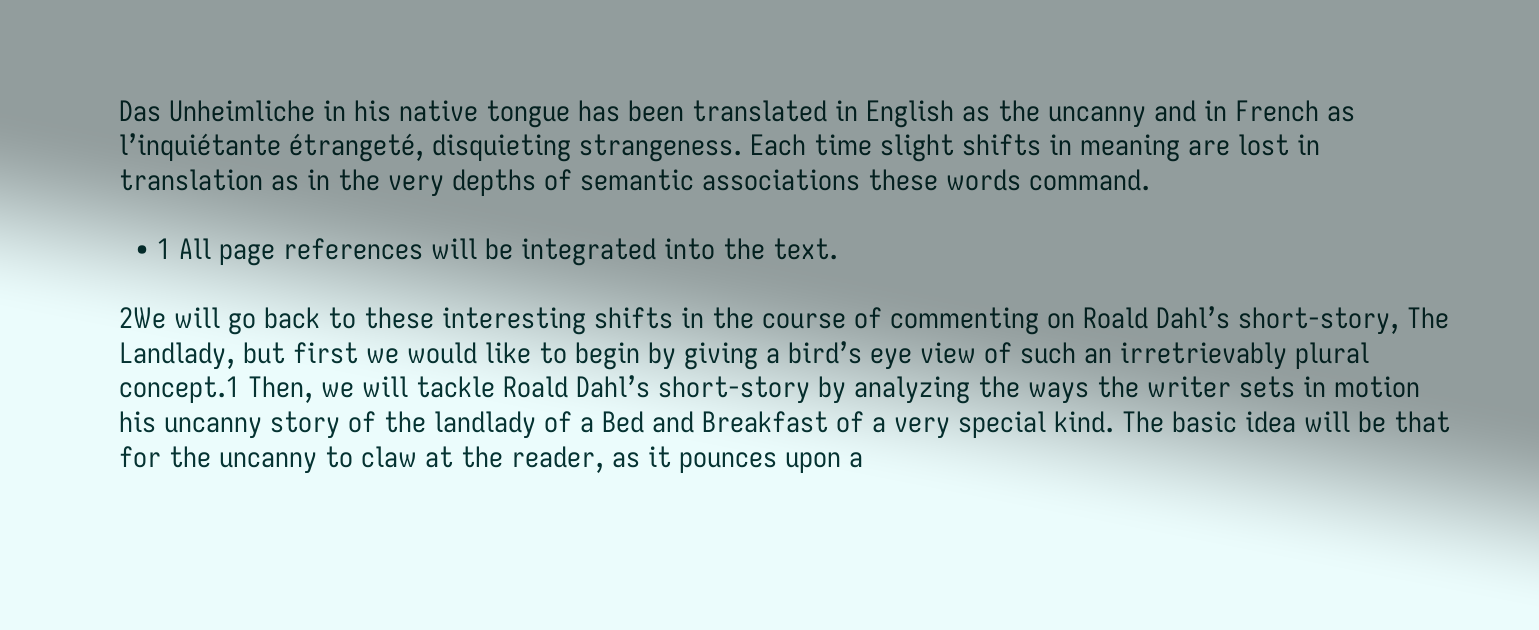Das Unheimliche in his native tongue has been translated in English as the uncanny and in French as l’inquiétante étrangeté, disquieting strangeness. Each time slight shifts in meaning are lost in translation as in the very depths of semantic associations these words command.

  • 1 All page references will be integrated into the text.

2We will go back to these interesting shifts in the course of commenting on Roald Dahl’s short-story, The Landlady, but first we would like to begin by giving a bird’s eye view of such an irretrievably plural concept.1 Then, we will tackle Roald Dahl’s short-story by analyzing the ways the writer sets in motion his uncanny story of the landlady of a Bed and Breakfast of a very special kind. The basic idea will be that for the uncanny to claw at the reader, as it pounces upon a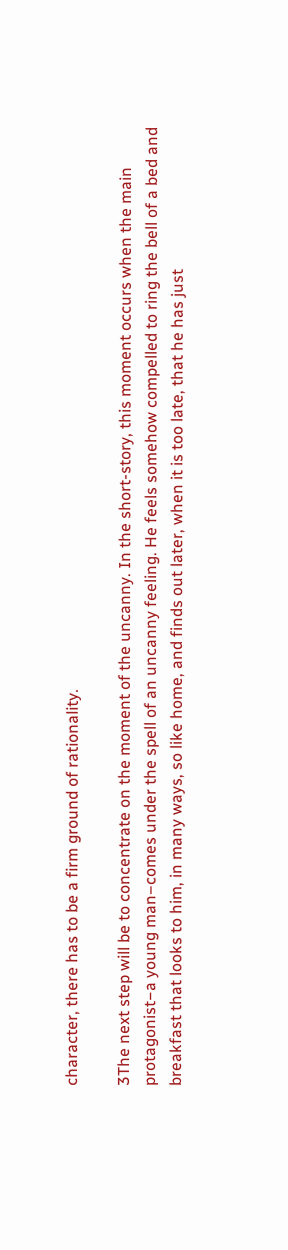character, there has to be a firm ground of rationality.

3The next step will be to concentrate on the moment of the uncanny. In the short-story, this moment occurs when the main protagonist−a young man–comes under the spell of an uncanny feeling. He feels somehow compelled to ring the bell of a bed and breakfast that looks to him, in many ways, so like home, and finds out later, when it is too late, that he has just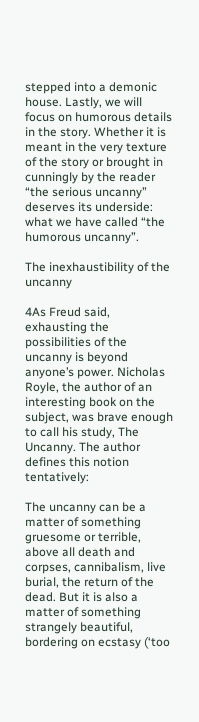stepped into a demonic house. Lastly, we will focus on humorous details in the story. Whether it is meant in the very texture of the story or brought in cunningly by the reader “the serious uncanny” deserves its underside: what we have called “the humorous uncanny”.

The inexhaustibility of the uncanny

4As Freud said, exhausting the possibilities of the uncanny is beyond anyone’s power. Nicholas Royle, the author of an interesting book on the subject, was brave enough to call his study, The Uncanny. The author defines this notion tentatively:

The uncanny can be a matter of something gruesome or terrible, above all death and corpses, cannibalism, live burial, the return of the dead. But it is also a matter of something strangely beautiful, bordering on ecstasy (‘too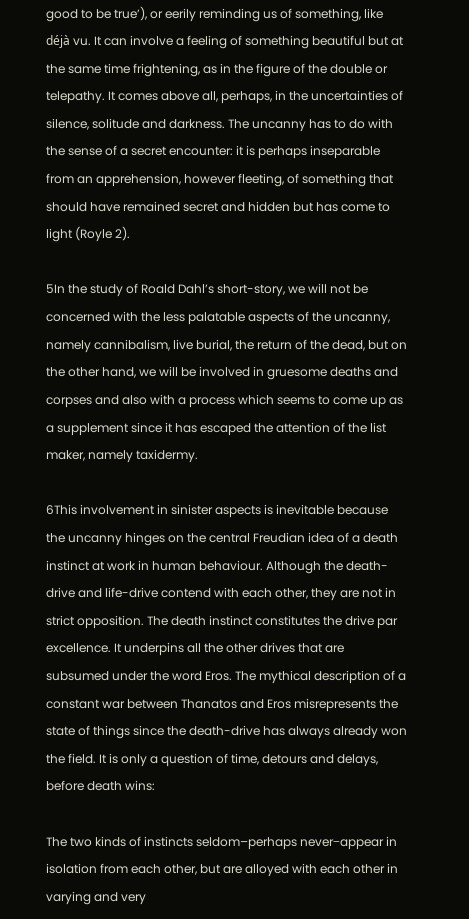good to be true’), or eerily reminding us of something, like déjà vu. It can involve a feeling of something beautiful but at the same time frightening, as in the figure of the double or telepathy. It comes above all, perhaps, in the uncertainties of silence, solitude and darkness. The uncanny has to do with the sense of a secret encounter: it is perhaps inseparable from an apprehension, however fleeting, of something that should have remained secret and hidden but has come to light (Royle 2).

5In the study of Roald Dahl’s short-story, we will not be concerned with the less palatable aspects of the uncanny, namely cannibalism, live burial, the return of the dead, but on the other hand, we will be involved in gruesome deaths and corpses and also with a process which seems to come up as a supplement since it has escaped the attention of the list maker, namely taxidermy.

6This involvement in sinister aspects is inevitable because the uncanny hinges on the central Freudian idea of a death instinct at work in human behaviour. Although the death-drive and life-drive contend with each other, they are not in strict opposition. The death instinct constitutes the drive par excellence. It underpins all the other drives that are subsumed under the word Eros. The mythical description of a constant war between Thanatos and Eros misrepresents the state of things since the death-drive has always already won the field. It is only a question of time, detours and delays, before death wins:

The two kinds of instincts seldom–perhaps never−appear in isolation from each other, but are alloyed with each other in varying and very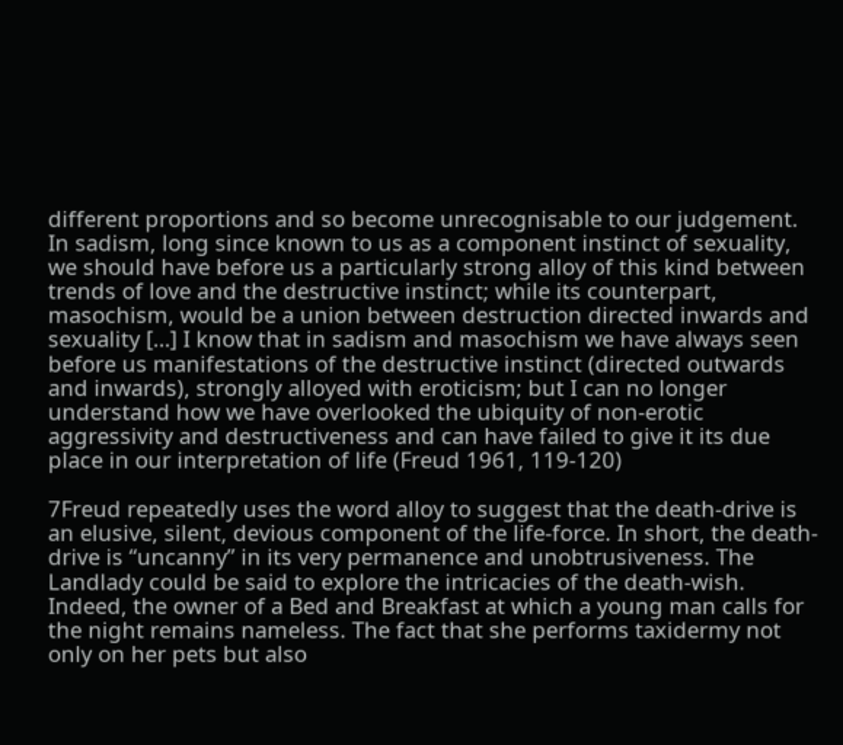different proportions and so become unrecognisable to our judgement. In sadism, long since known to us as a component instinct of sexuality, we should have before us a particularly strong alloy of this kind between trends of love and the destructive instinct; while its counterpart, masochism, would be a union between destruction directed inwards and sexuality […] I know that in sadism and masochism we have always seen before us manifestations of the destructive instinct (directed outwards and inwards), strongly alloyed with eroticism; but I can no longer understand how we have overlooked the ubiquity of non-erotic aggressivity and destructiveness and can have failed to give it its due place in our interpretation of life (Freud 1961, 119-120)

7Freud repeatedly uses the word alloy to suggest that the death-drive is an elusive, silent, devious component of the life-force. In short, the death-drive is “uncanny” in its very permanence and unobtrusiveness. The Landlady could be said to explore the intricacies of the death-wish. Indeed, the owner of a Bed and Breakfast at which a young man calls for the night remains nameless. The fact that she performs taxidermy not only on her pets but also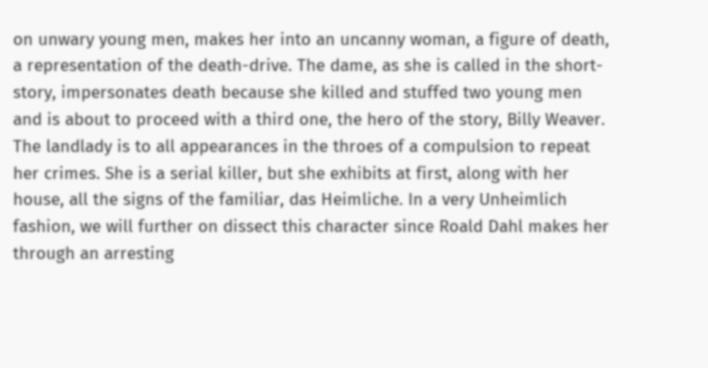on unwary young men, makes her into an uncanny woman, a figure of death, a representation of the death-drive. The dame, as she is called in the short-story, impersonates death because she killed and stuffed two young men and is about to proceed with a third one, the hero of the story, Billy Weaver. The landlady is to all appearances in the throes of a compulsion to repeat her crimes. She is a serial killer, but she exhibits at first, along with her house, all the signs of the familiar, das Heimliche. In a very Unheimlich fashion, we will further on dissect this character since Roald Dahl makes her through an arresting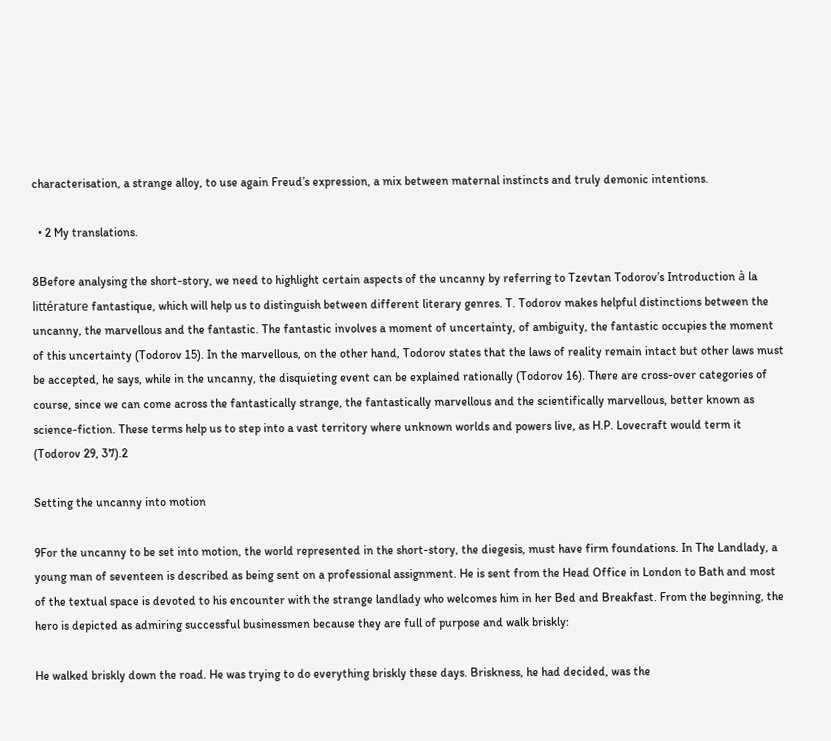characterisation, a strange alloy, to use again Freud’s expression, a mix between maternal instincts and truly demonic intentions.

  • 2 My translations.

8Before analysing the short-story, we need to highlight certain aspects of the uncanny by referring to Tzevtan Todorov’s Introduction à la littérature fantastique, which will help us to distinguish between different literary genres. T. Todorov makes helpful distinctions between the uncanny, the marvellous and the fantastic. The fantastic involves a moment of uncertainty, of ambiguity, the fantastic occupies the moment of this uncertainty (Todorov 15). In the marvellous, on the other hand, Todorov states that the laws of reality remain intact but other laws must be accepted, he says, while in the uncanny, the disquieting event can be explained rationally (Todorov 16). There are cross-over categories of course, since we can come across the fantastically strange, the fantastically marvellous and the scientifically marvellous, better known as science-fiction. These terms help us to step into a vast territory where unknown worlds and powers live, as H.P. Lovecraft would term it (Todorov 29, 37).2

Setting the uncanny into motion

9For the uncanny to be set into motion, the world represented in the short-story, the diegesis, must have firm foundations. In The Landlady, a young man of seventeen is described as being sent on a professional assignment. He is sent from the Head Office in London to Bath and most of the textual space is devoted to his encounter with the strange landlady who welcomes him in her Bed and Breakfast. From the beginning, the hero is depicted as admiring successful businessmen because they are full of purpose and walk briskly:

He walked briskly down the road. He was trying to do everything briskly these days. Briskness, he had decided, was the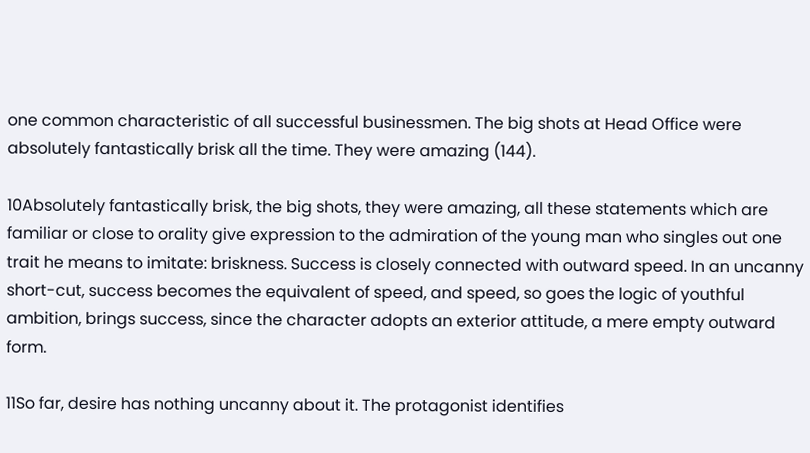one common characteristic of all successful businessmen. The big shots at Head Office were absolutely fantastically brisk all the time. They were amazing (144).

10Absolutely fantastically brisk, the big shots, they were amazing, all these statements which are familiar or close to orality give expression to the admiration of the young man who singles out one trait he means to imitate: briskness. Success is closely connected with outward speed. In an uncanny short-cut, success becomes the equivalent of speed, and speed, so goes the logic of youthful ambition, brings success, since the character adopts an exterior attitude, a mere empty outward form.

11So far, desire has nothing uncanny about it. The protagonist identifies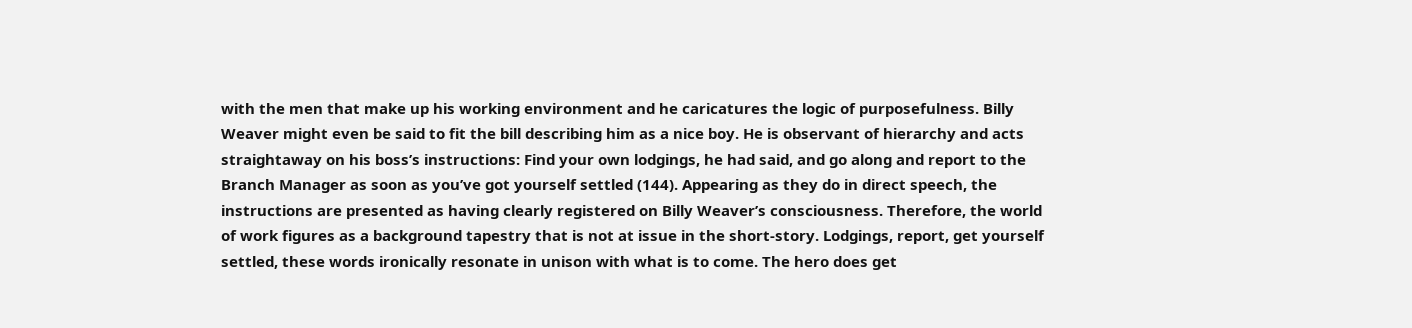with the men that make up his working environment and he caricatures the logic of purposefulness. Billy Weaver might even be said to fit the bill describing him as a nice boy. He is observant of hierarchy and acts straightaway on his boss’s instructions: Find your own lodgings, he had said, and go along and report to the Branch Manager as soon as you’ve got yourself settled (144). Appearing as they do in direct speech, the instructions are presented as having clearly registered on Billy Weaver’s consciousness. Therefore, the world of work figures as a background tapestry that is not at issue in the short-story. Lodgings, report, get yourself settled, these words ironically resonate in unison with what is to come. The hero does get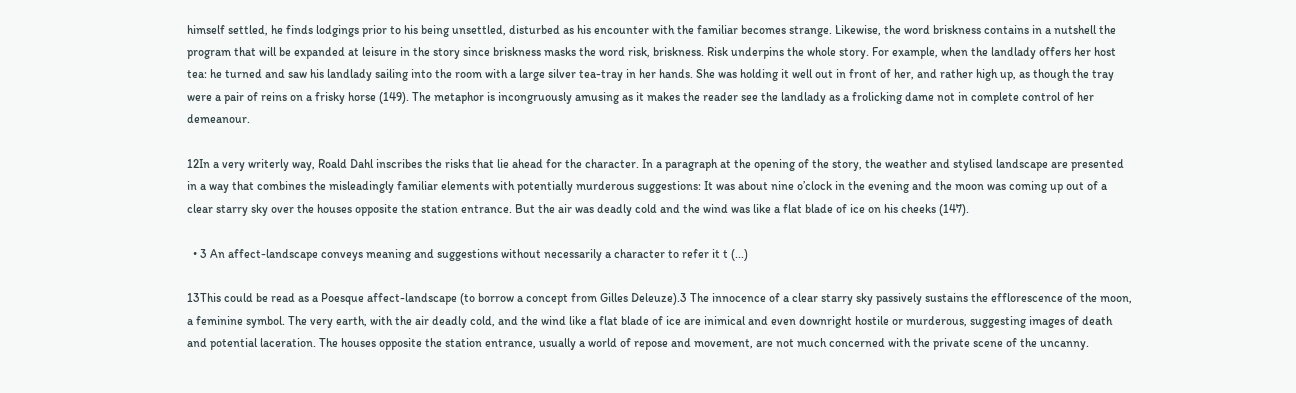himself settled, he finds lodgings prior to his being unsettled, disturbed as his encounter with the familiar becomes strange. Likewise, the word briskness contains in a nutshell the program that will be expanded at leisure in the story since briskness masks the word risk, briskness. Risk underpins the whole story. For example, when the landlady offers her host tea: he turned and saw his landlady sailing into the room with a large silver tea-tray in her hands. She was holding it well out in front of her, and rather high up, as though the tray were a pair of reins on a frisky horse (149). The metaphor is incongruously amusing as it makes the reader see the landlady as a frolicking dame not in complete control of her demeanour.

12In a very writerly way, Roald Dahl inscribes the risks that lie ahead for the character. In a paragraph at the opening of the story, the weather and stylised landscape are presented in a way that combines the misleadingly familiar elements with potentially murderous suggestions: It was about nine o’clock in the evening and the moon was coming up out of a clear starry sky over the houses opposite the station entrance. But the air was deadly cold and the wind was like a flat blade of ice on his cheeks (147).

  • 3 An affect-landscape conveys meaning and suggestions without necessarily a character to refer it t (...)

13This could be read as a Poesque affect-landscape (to borrow a concept from Gilles Deleuze).3 The innocence of a clear starry sky passively sustains the efflorescence of the moon, a feminine symbol. The very earth, with the air deadly cold, and the wind like a flat blade of ice are inimical and even downright hostile or murderous, suggesting images of death and potential laceration. The houses opposite the station entrance, usually a world of repose and movement, are not much concerned with the private scene of the uncanny.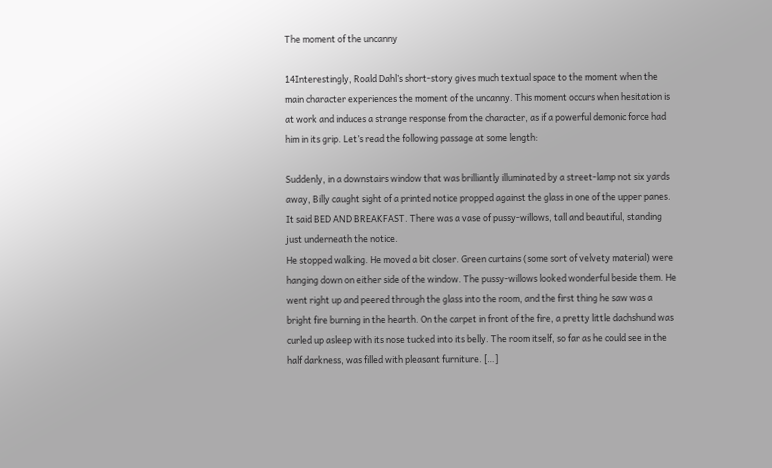The moment of the uncanny

14Interestingly, Roald Dahl’s short-story gives much textual space to the moment when the main character experiences the moment of the uncanny. This moment occurs when hesitation is at work and induces a strange response from the character, as if a powerful demonic force had him in its grip. Let’s read the following passage at some length:

Suddenly, in a downstairs window that was brilliantly illuminated by a street-lamp not six yards away, Billy caught sight of a printed notice propped against the glass in one of the upper panes. It said BED AND BREAKFAST. There was a vase of pussy-willows, tall and beautiful, standing just underneath the notice.
He stopped walking. He moved a bit closer. Green curtains (some sort of velvety material) were hanging down on either side of the window. The pussy-willows looked wonderful beside them. He went right up and peered through the glass into the room, and the first thing he saw was a bright fire burning in the hearth. On the carpet in front of the fire, a pretty little dachshund was curled up asleep with its nose tucked into its belly. The room itself, so far as he could see in the half darkness, was filled with pleasant furniture. […]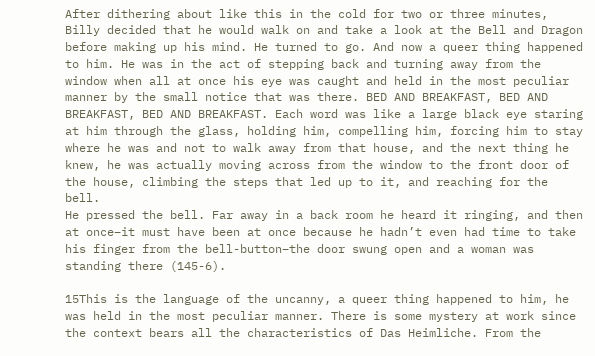After dithering about like this in the cold for two or three minutes, Billy decided that he would walk on and take a look at the Bell and Dragon before making up his mind. He turned to go. And now a queer thing happened to him. He was in the act of stepping back and turning away from the window when all at once his eye was caught and held in the most peculiar manner by the small notice that was there. BED AND BREAKFAST, BED AND BREAKFAST, BED AND BREAKFAST. Each word was like a large black eye staring at him through the glass, holding him, compelling him, forcing him to stay where he was and not to walk away from that house, and the next thing he knew, he was actually moving across from the window to the front door of the house, climbing the steps that led up to it, and reaching for the bell.
He pressed the bell. Far away in a back room he heard it ringing, and then at once–it must have been at once because he hadn’t even had time to take his finger from the bell-button–the door swung open and a woman was standing there (145-6).

15This is the language of the uncanny, a queer thing happened to him, he was held in the most peculiar manner. There is some mystery at work since the context bears all the characteristics of Das Heimliche. From the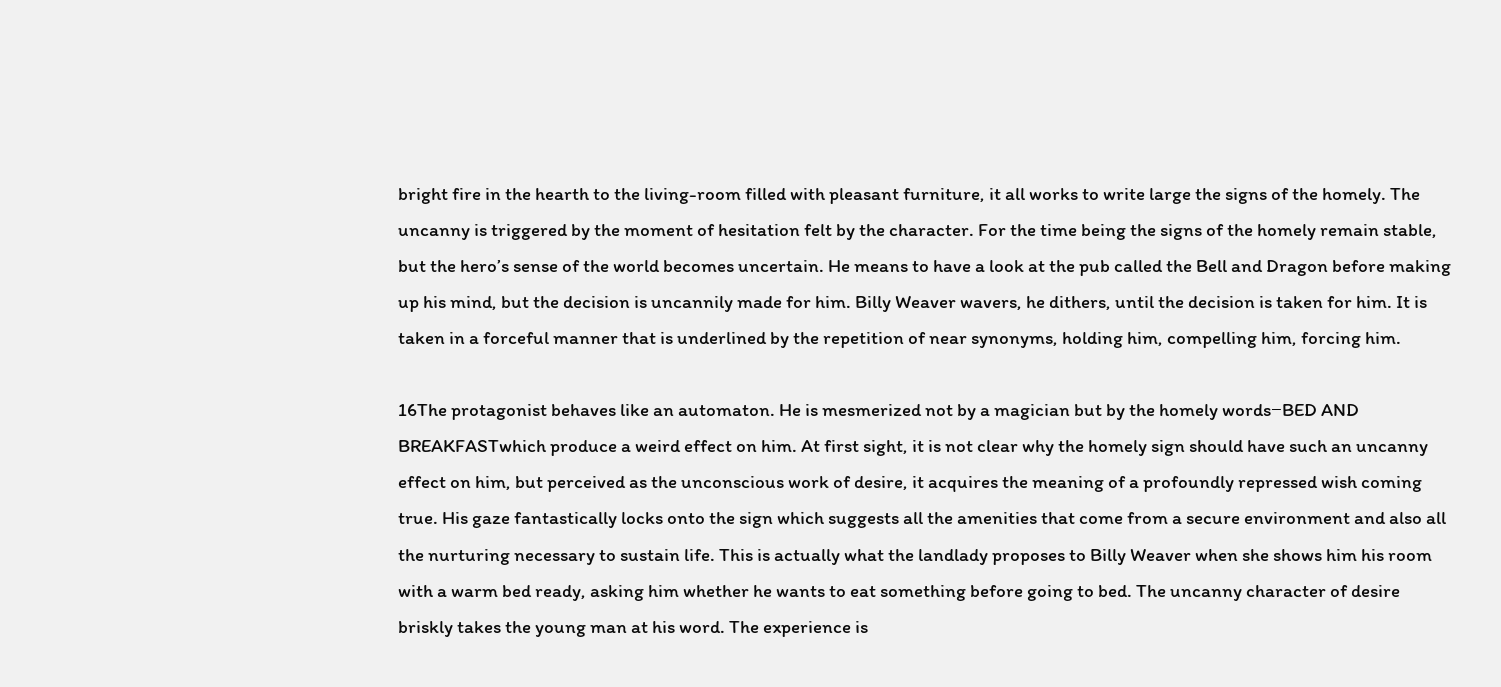bright fire in the hearth to the living-room filled with pleasant furniture, it all works to write large the signs of the homely. The uncanny is triggered by the moment of hesitation felt by the character. For the time being the signs of the homely remain stable, but the hero’s sense of the world becomes uncertain. He means to have a look at the pub called the Bell and Dragon before making up his mind, but the decision is uncannily made for him. Billy Weaver wavers, he dithers, until the decision is taken for him. It is taken in a forceful manner that is underlined by the repetition of near synonyms, holding him, compelling him, forcing him.

16The protagonist behaves like an automaton. He is mesmerized not by a magician but by the homely words−BED AND BREAKFASTwhich produce a weird effect on him. At first sight, it is not clear why the homely sign should have such an uncanny effect on him, but perceived as the unconscious work of desire, it acquires the meaning of a profoundly repressed wish coming true. His gaze fantastically locks onto the sign which suggests all the amenities that come from a secure environment and also all the nurturing necessary to sustain life. This is actually what the landlady proposes to Billy Weaver when she shows him his room with a warm bed ready, asking him whether he wants to eat something before going to bed. The uncanny character of desire briskly takes the young man at his word. The experience is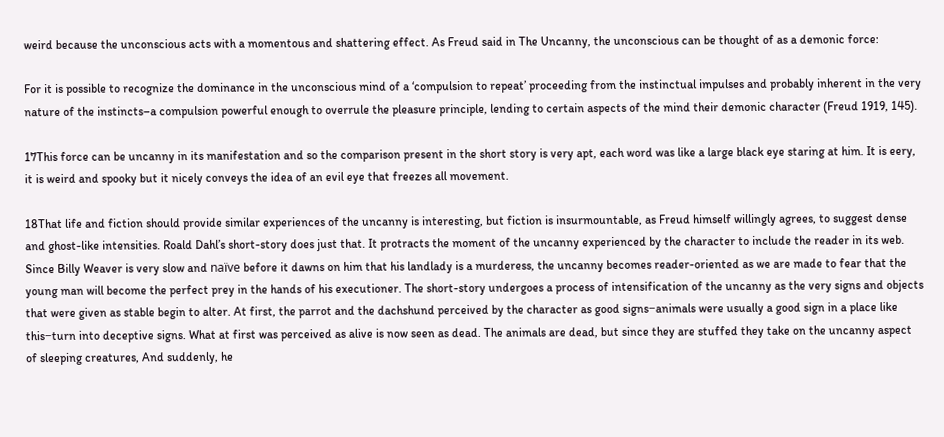weird because the unconscious acts with a momentous and shattering effect. As Freud said in The Uncanny, the unconscious can be thought of as a demonic force:

For it is possible to recognize the dominance in the unconscious mind of a ‘compulsion to repeat’ proceeding from the instinctual impulses and probably inherent in the very nature of the instincts–a compulsion powerful enough to overrule the pleasure principle, lending to certain aspects of the mind their demonic character (Freud 1919, 145).

17This force can be uncanny in its manifestation and so the comparison present in the short story is very apt, each word was like a large black eye staring at him. It is eery, it is weird and spooky but it nicely conveys the idea of an evil eye that freezes all movement.

18That life and fiction should provide similar experiences of the uncanny is interesting, but fiction is insurmountable, as Freud himself willingly agrees, to suggest dense and ghost-like intensities. Roald Dahl’s short-story does just that. It protracts the moment of the uncanny experienced by the character to include the reader in its web. Since Billy Weaver is very slow and naïve before it dawns on him that his landlady is a murderess, the uncanny becomes reader-oriented as we are made to fear that the young man will become the perfect prey in the hands of his executioner. The short-story undergoes a process of intensification of the uncanny as the very signs and objects that were given as stable begin to alter. At first, the parrot and the dachshund perceived by the character as good signs−animals were usually a good sign in a place like this−turn into deceptive signs. What at first was perceived as alive is now seen as dead. The animals are dead, but since they are stuffed they take on the uncanny aspect of sleeping creatures, And suddenly, he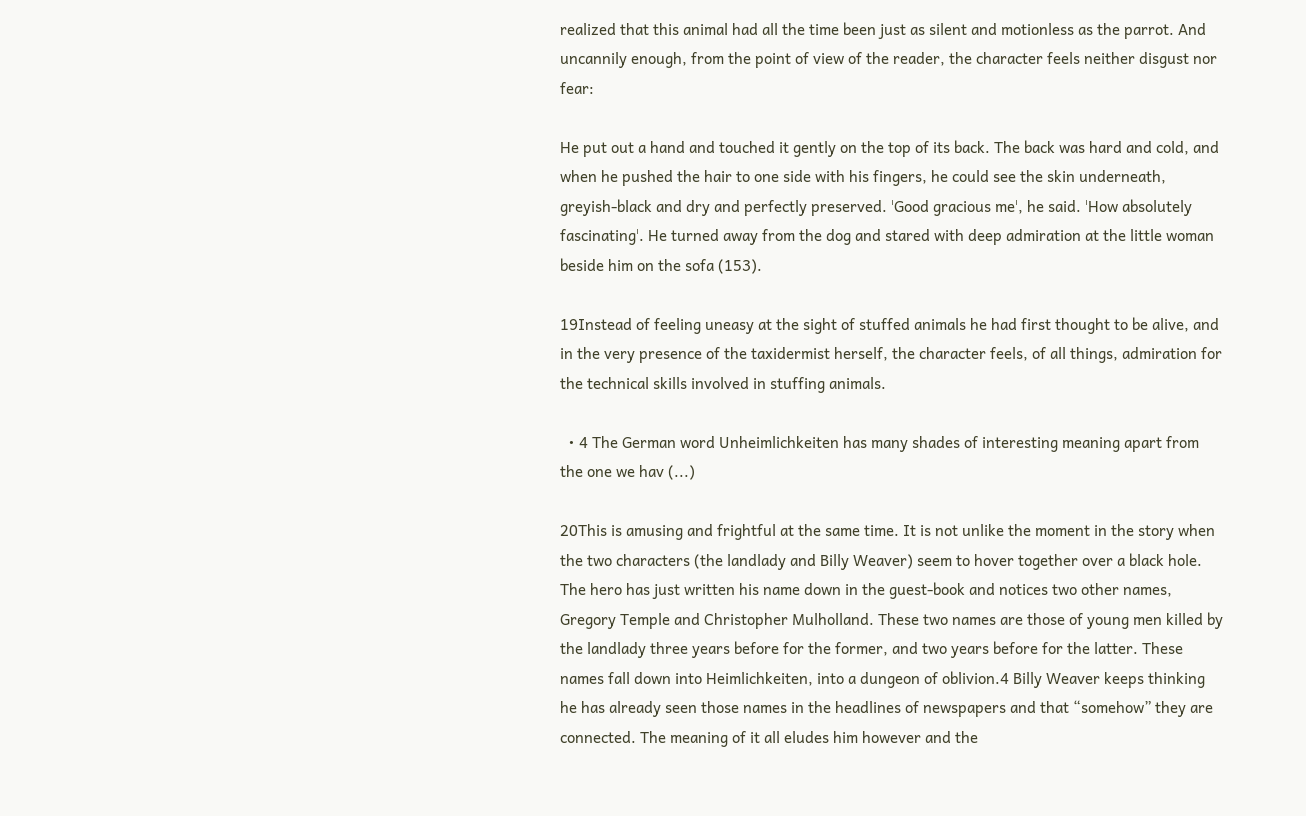realized that this animal had all the time been just as silent and motionless as the parrot. And uncannily enough, from the point of view of the reader, the character feels neither disgust nor fear:

He put out a hand and touched it gently on the top of its back. The back was hard and cold, and when he pushed the hair to one side with his fingers, he could see the skin underneath, greyish-black and dry and perfectly preserved. ˈGood gracious meˈ, he said. ˈHow absolutely fascinatingˈ. He turned away from the dog and stared with deep admiration at the little woman beside him on the sofa (153).

19Instead of feeling uneasy at the sight of stuffed animals he had first thought to be alive, and in the very presence of the taxidermist herself, the character feels, of all things, admiration for the technical skills involved in stuffing animals.

  • 4 The German word Unheimlichkeiten has many shades of interesting meaning apart from the one we hav (...)

20This is amusing and frightful at the same time. It is not unlike the moment in the story when the two characters (the landlady and Billy Weaver) seem to hover together over a black hole. The hero has just written his name down in the guest-book and notices two other names, Gregory Temple and Christopher Mulholland. These two names are those of young men killed by the landlady three years before for the former, and two years before for the latter. These names fall down into Heimlichkeiten, into a dungeon of oblivion.4 Billy Weaver keeps thinking he has already seen those names in the headlines of newspapers and that “somehow” they are connected. The meaning of it all eludes him however and the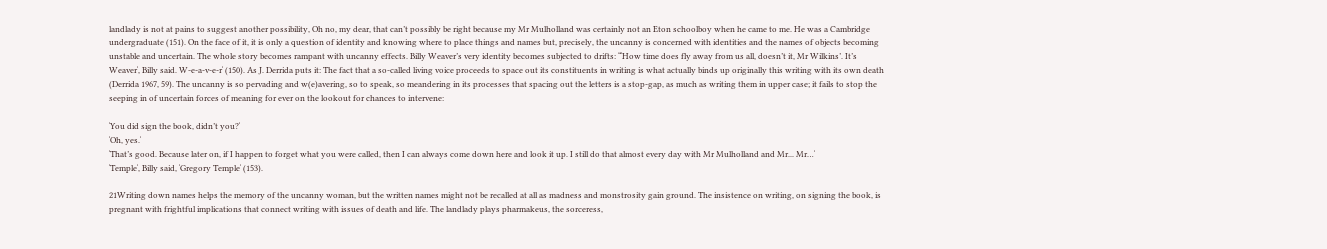landlady is not at pains to suggest another possibility, Oh no, my dear, that can’t possibly be right because my Mr Mulholland was certainly not an Eton schoolboy when he came to me. He was a Cambridge undergraduate (151). On the face of it, it is only a question of identity and knowing where to place things and names but, precisely, the uncanny is concerned with identities and the names of objects becoming unstable and uncertain. The whole story becomes rampant with uncanny effects. Billy Weaver’s very identity becomes subjected to drifts: “ˈHow time does fly away from us all, doesn’t it, Mr Wilkins’. It’s Weaverˈ, Billy said. W-e-a-v-e-rˈ (150). As J. Derrida puts it: The fact that a so-called living voice proceeds to space out its constituents in writing is what actually binds up originally this writing with its own death (Derrida 1967, 59). The uncanny is so pervading and w(e)avering, so to speak, so meandering in its processes that spacing out the letters is a stop-gap, as much as writing them in upper case; it fails to stop the seeping in of uncertain forces of meaning for ever on the lookout for chances to intervene:

ˈYou did sign the book, didn’t you?ˈ
ˈOh, yes.ˈ
ˈThat’s good. Because later on, if I happen to forget what you were called, then I can always come down here and look it up. I still do that almost every day with Mr Mulholland and Mr... Mr…ˈ
ˈTempleˈ, Billy said, ˈGregory Templeˈ (153).

21Writing down names helps the memory of the uncanny woman, but the written names might not be recalled at all as madness and monstrosity gain ground. The insistence on writing, on signing the book, is pregnant with frightful implications that connect writing with issues of death and life. The landlady plays pharmakeus, the sorceress,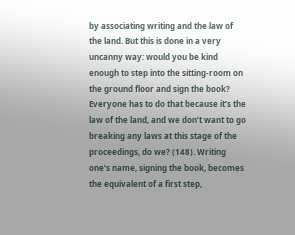by associating writing and the law of the land. But this is done in a very uncanny way: would you be kind enough to step into the sitting-room on the ground floor and sign the book? Everyone has to do that because it’s the law of the land, and we don’t want to go breaking any laws at this stage of the proceedings, do we? (148). Writing one’s name, signing the book, becomes the equivalent of a first step,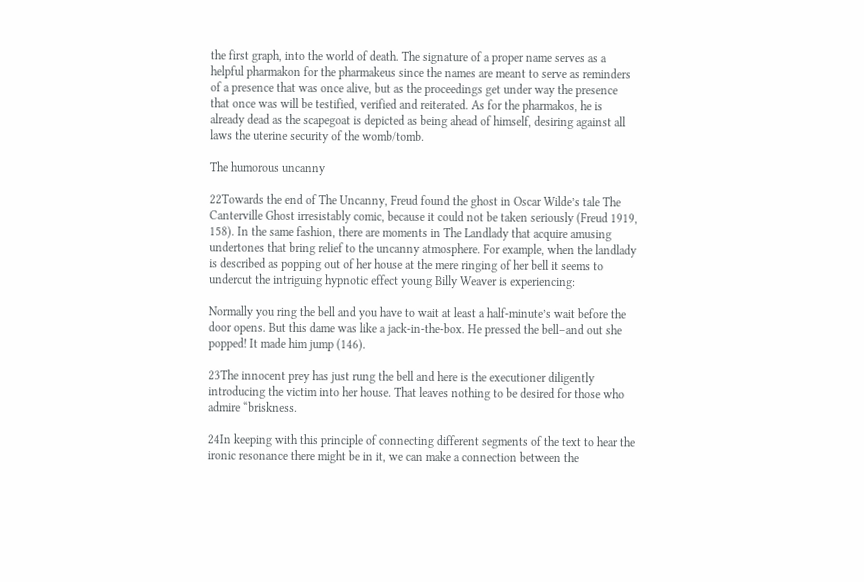the first graph, into the world of death. The signature of a proper name serves as a helpful pharmakon for the pharmakeus since the names are meant to serve as reminders of a presence that was once alive, but as the proceedings get under way the presence that once was will be testified, verified and reiterated. As for the pharmakos, he is already dead as the scapegoat is depicted as being ahead of himself, desiring against all laws the uterine security of the womb/tomb.

The humorous uncanny

22Towards the end of The Uncanny, Freud found the ghost in Oscar Wilde’s tale The Canterville Ghost irresistably comic, because it could not be taken seriously (Freud 1919, 158). In the same fashion, there are moments in The Landlady that acquire amusing undertones that bring relief to the uncanny atmosphere. For example, when the landlady is described as popping out of her house at the mere ringing of her bell it seems to undercut the intriguing hypnotic effect young Billy Weaver is experiencing:

Normally you ring the bell and you have to wait at least a half-minute’s wait before the door opens. But this dame was like a jack-in-the-box. He pressed the bell–and out she popped! It made him jump (146).

23The innocent prey has just rung the bell and here is the executioner diligently introducing the victim into her house. That leaves nothing to be desired for those who admire “briskness.

24In keeping with this principle of connecting different segments of the text to hear the ironic resonance there might be in it, we can make a connection between the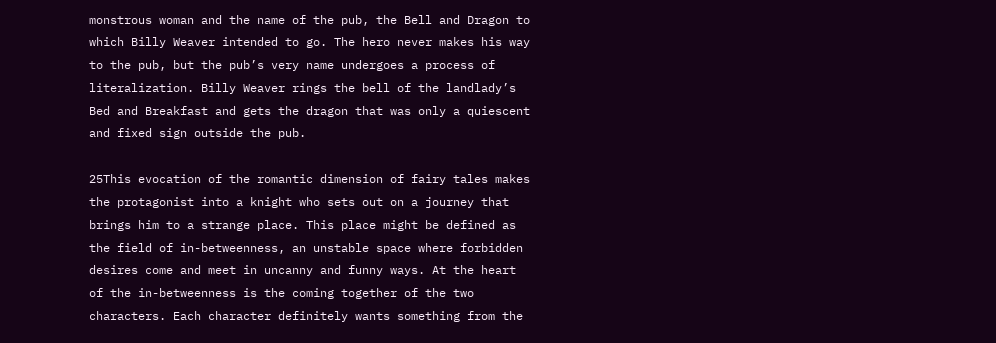monstrous woman and the name of the pub, the Bell and Dragon to which Billy Weaver intended to go. The hero never makes his way to the pub, but the pub’s very name undergoes a process of literalization. Billy Weaver rings the bell of the landlady’s Bed and Breakfast and gets the dragon that was only a quiescent and fixed sign outside the pub.

25This evocation of the romantic dimension of fairy tales makes the protagonist into a knight who sets out on a journey that brings him to a strange place. This place might be defined as the field of in-betweenness, an unstable space where forbidden desires come and meet in uncanny and funny ways. At the heart of the in-betweenness is the coming together of the two characters. Each character definitely wants something from the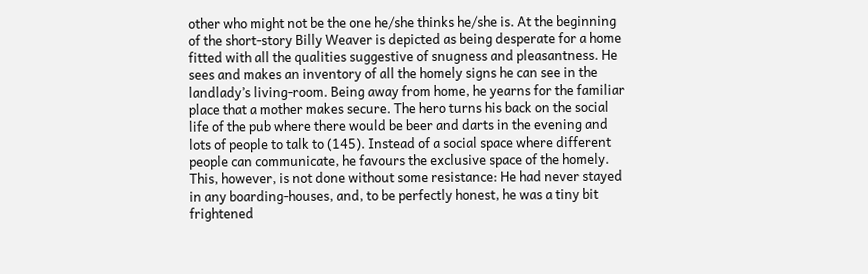other who might not be the one he/she thinks he/she is. At the beginning of the short-story Billy Weaver is depicted as being desperate for a home fitted with all the qualities suggestive of snugness and pleasantness. He sees and makes an inventory of all the homely signs he can see in the landlady’s living-room. Being away from home, he yearns for the familiar place that a mother makes secure. The hero turns his back on the social life of the pub where there would be beer and darts in the evening and lots of people to talk to (145). Instead of a social space where different people can communicate, he favours the exclusive space of the homely. This, however, is not done without some resistance: He had never stayed in any boarding-houses, and, to be perfectly honest, he was a tiny bit frightened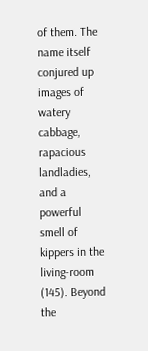of them. The name itself conjured up images of watery cabbage, rapacious landladies, and a powerful smell of kippers in the living-room (145). Beyond the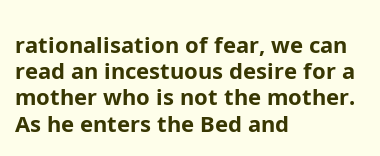rationalisation of fear, we can read an incestuous desire for a mother who is not the mother. As he enters the Bed and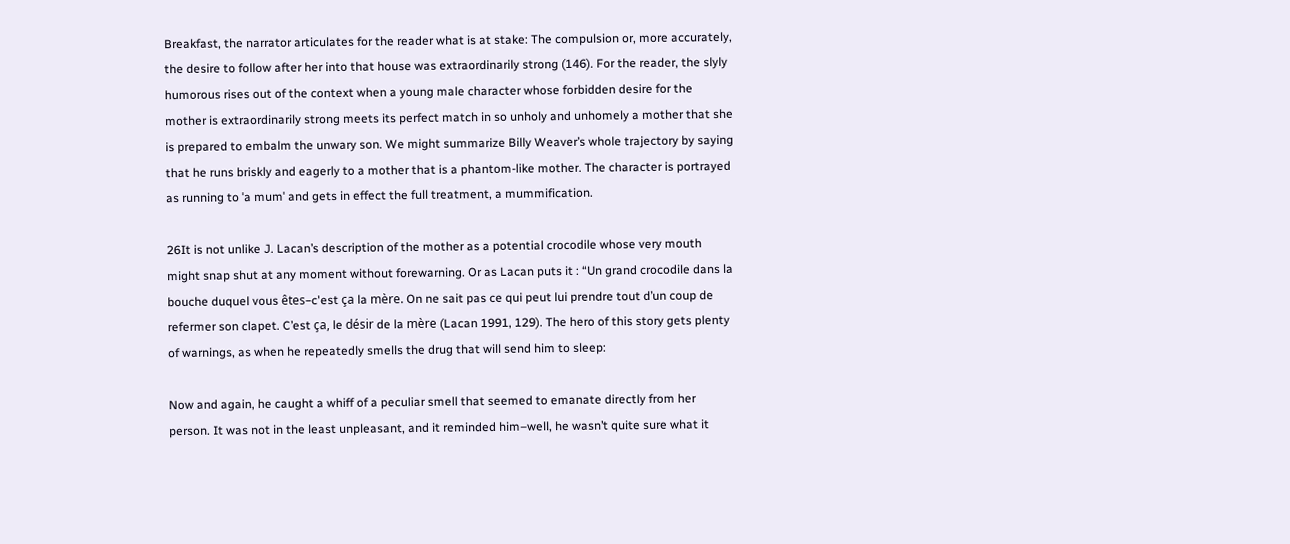Breakfast, the narrator articulates for the reader what is at stake: The compulsion or, more accurately, the desire to follow after her into that house was extraordinarily strong (146). For the reader, the slyly humorous rises out of the context when a young male character whose forbidden desire for the mother is extraordinarily strong meets its perfect match in so unholy and unhomely a mother that she is prepared to embalm the unwary son. We might summarize Billy Weaver’s whole trajectory by saying that he runs briskly and eagerly to a mother that is a phantom-like mother. The character is portrayed as running to ˈa mumˈ and gets in effect the full treatment, a mummification.

26It is not unlike J. Lacan’s description of the mother as a potential crocodile whose very mouth might snap shut at any moment without forewarning. Or as Lacan puts it : “Un grand crocodile dans la bouche duquel vous êtes–c'est ça la mère. On ne sait pas ce qui peut lui prendre tout d’un coup de refermer son clapet. C’est ça, le désir de la mère (Lacan 1991, 129). The hero of this story gets plenty of warnings, as when he repeatedly smells the drug that will send him to sleep:

Now and again, he caught a whiff of a peculiar smell that seemed to emanate directly from her person. It was not in the least unpleasant, and it reminded him–well, he wasn’t quite sure what it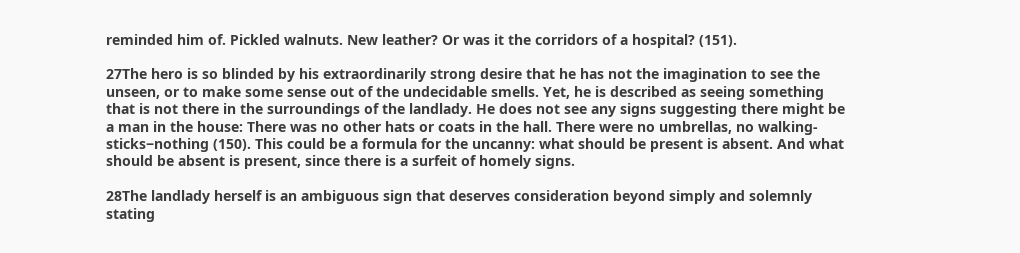reminded him of. Pickled walnuts. New leather? Or was it the corridors of a hospital? (151).

27The hero is so blinded by his extraordinarily strong desire that he has not the imagination to see the unseen, or to make some sense out of the undecidable smells. Yet, he is described as seeing something that is not there in the surroundings of the landlady. He does not see any signs suggesting there might be a man in the house: There was no other hats or coats in the hall. There were no umbrellas, no walking-sticks−nothing (150). This could be a formula for the uncanny: what should be present is absent. And what should be absent is present, since there is a surfeit of homely signs.

28The landlady herself is an ambiguous sign that deserves consideration beyond simply and solemnly stating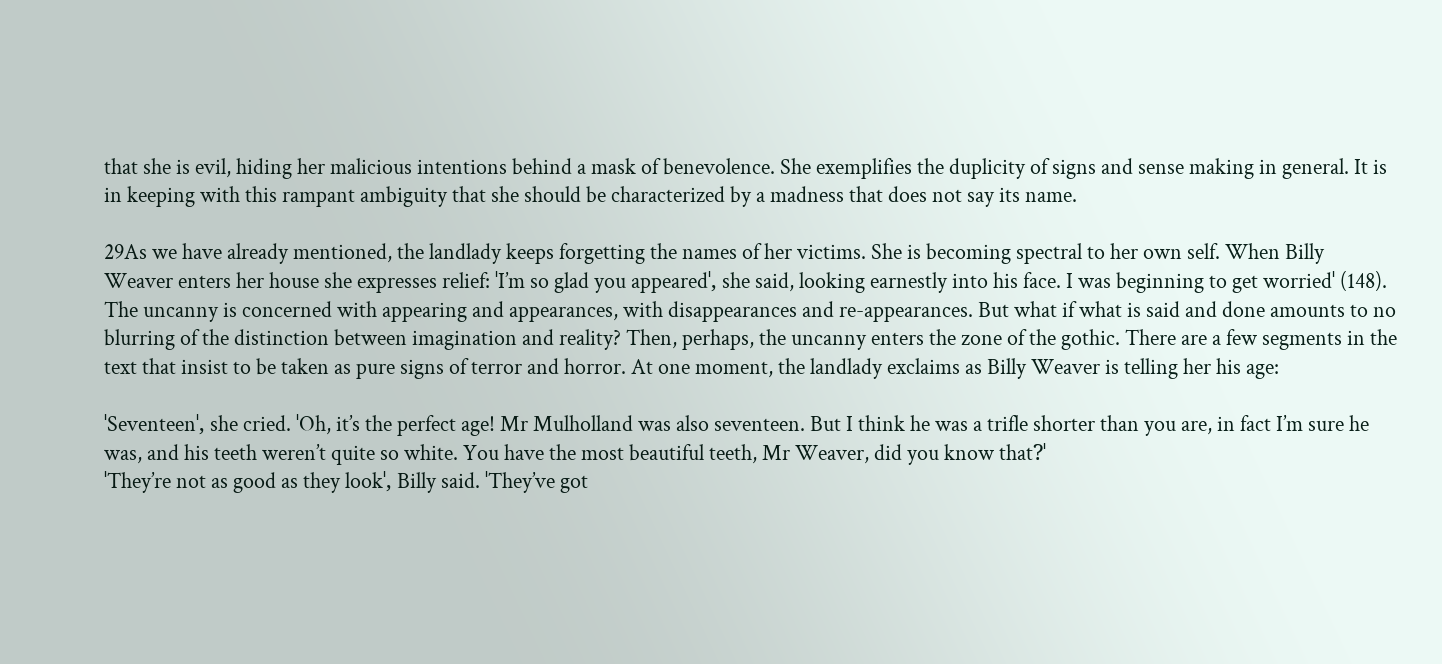that she is evil, hiding her malicious intentions behind a mask of benevolence. She exemplifies the duplicity of signs and sense making in general. It is in keeping with this rampant ambiguity that she should be characterized by a madness that does not say its name.

29As we have already mentioned, the landlady keeps forgetting the names of her victims. She is becoming spectral to her own self. When Billy Weaver enters her house she expresses relief: ˈI’m so glad you appearedˈ, she said, looking earnestly into his face. I was beginning to get worriedˈ (148). The uncanny is concerned with appearing and appearances, with disappearances and re-appearances. But what if what is said and done amounts to no blurring of the distinction between imagination and reality? Then, perhaps, the uncanny enters the zone of the gothic. There are a few segments in the text that insist to be taken as pure signs of terror and horror. At one moment, the landlady exclaims as Billy Weaver is telling her his age:

ˈSeventeenˈ, she cried. ˈOh, it’s the perfect age! Mr Mulholland was also seventeen. But I think he was a trifle shorter than you are, in fact I’m sure he was, and his teeth weren’t quite so white. You have the most beautiful teeth, Mr Weaver, did you know that?ˈ
ˈThey’re not as good as they lookˈ, Billy said. ˈThey’ve got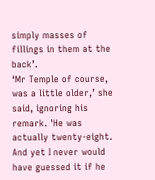simply masses of fillings in them at the back’.
‘Mr Temple of course, was a little older,’ she said, ignoring his remark. ˈHe was actually twenty-eight. And yet I never would have guessed it if he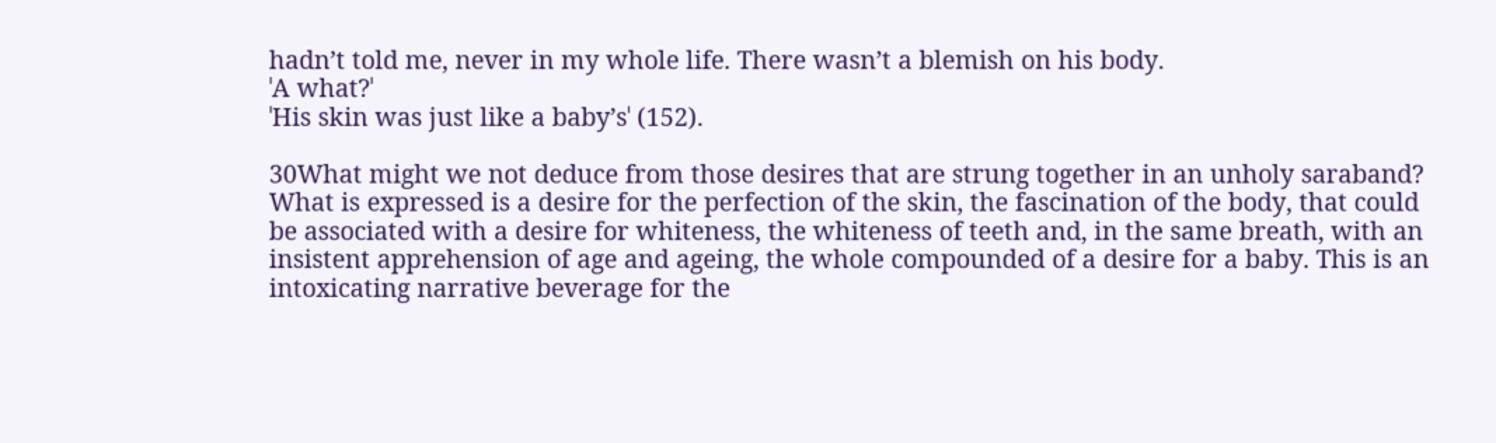hadn’t told me, never in my whole life. There wasn’t a blemish on his body.
ˈA what?ˈ
ˈHis skin was just like a baby’sˈ (152).

30What might we not deduce from those desires that are strung together in an unholy saraband? What is expressed is a desire for the perfection of the skin, the fascination of the body, that could be associated with a desire for whiteness, the whiteness of teeth and, in the same breath, with an insistent apprehension of age and ageing, the whole compounded of a desire for a baby. This is an intoxicating narrative beverage for the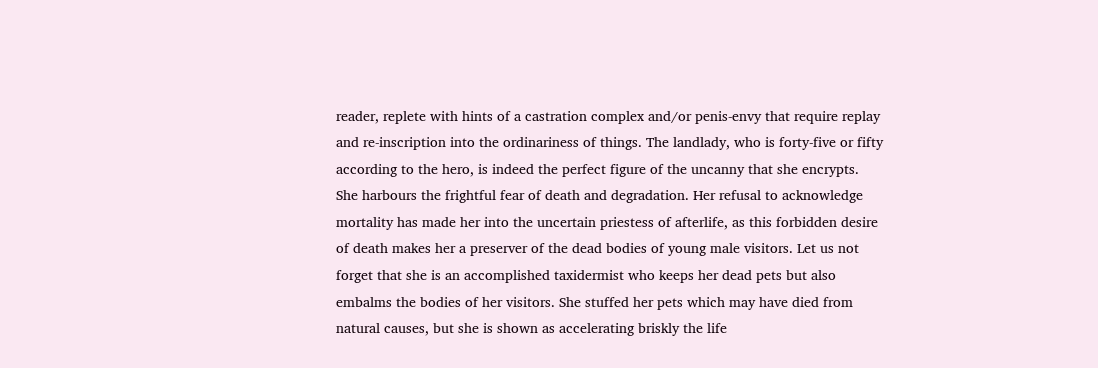reader, replete with hints of a castration complex and/or penis-envy that require replay and re-inscription into the ordinariness of things. The landlady, who is forty-five or fifty according to the hero, is indeed the perfect figure of the uncanny that she encrypts. She harbours the frightful fear of death and degradation. Her refusal to acknowledge mortality has made her into the uncertain priestess of afterlife, as this forbidden desire of death makes her a preserver of the dead bodies of young male visitors. Let us not forget that she is an accomplished taxidermist who keeps her dead pets but also embalms the bodies of her visitors. She stuffed her pets which may have died from natural causes, but she is shown as accelerating briskly the life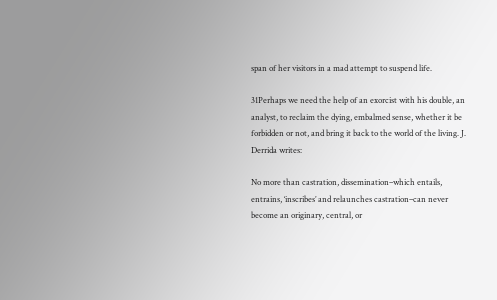span of her visitors in a mad attempt to suspend life.

31Perhaps we need the help of an exorcist with his double, an analyst, to reclaim the dying, embalmed sense, whether it be forbidden or not, and bring it back to the world of the living. J. Derrida writes:

No more than castration, dissemination–which entails, entrains, ‘inscribes’ and relaunches castration–can never become an originary, central, or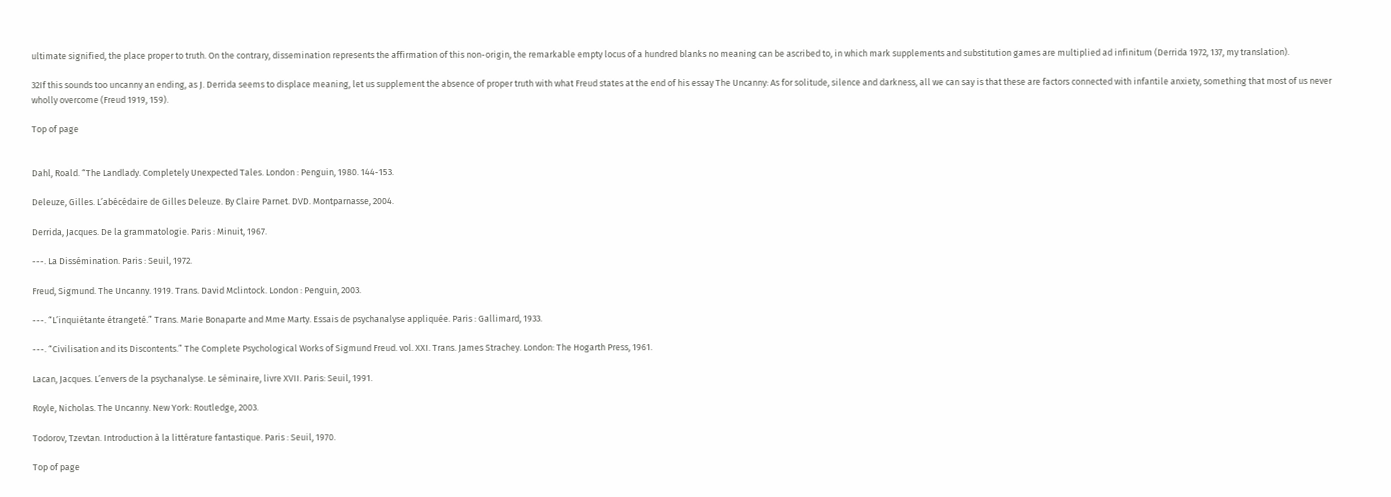ultimate signified, the place proper to truth. On the contrary, dissemination represents the affirmation of this non-origin, the remarkable empty locus of a hundred blanks no meaning can be ascribed to, in which mark supplements and substitution games are multiplied ad infinitum (Derrida 1972, 137, my translation).

32If this sounds too uncanny an ending, as J. Derrida seems to displace meaning, let us supplement the absence of proper truth with what Freud states at the end of his essay The Uncanny: As for solitude, silence and darkness, all we can say is that these are factors connected with infantile anxiety, something that most of us never wholly overcome (Freud 1919, 159).

Top of page


Dahl, Roald. “The Landlady. Completely Unexpected Tales. London : Penguin, 1980. 144-153.

Deleuze, Gilles. L’abécédaire de Gilles Deleuze. By Claire Parnet. DVD. Montparnasse, 2004.

Derrida, Jacques. De la grammatologie. Paris : Minuit, 1967.

---. La Dissémination. Paris : Seuil, 1972.

Freud, Sigmund. The Uncanny. 1919. Trans. David Mclintock. London : Penguin, 2003.

---. “L’inquiétante étrangeté.” Trans. Marie Bonaparte and Mme Marty. Essais de psychanalyse appliquée. Paris : Gallimard, 1933.

---. “Civilisation and its Discontents.” The Complete Psychological Works of Sigmund Freud. vol. XXI. Trans. James Strachey. London: The Hogarth Press, 1961.

Lacan, Jacques. L’envers de la psychanalyse. Le séminaire, livre XVII. Paris: Seuil, 1991.

Royle, Nicholas. The Uncanny. New York: Routledge, 2003.

Todorov, Tzevtan. Introduction à la littérature fantastique. Paris : Seuil, 1970.

Top of page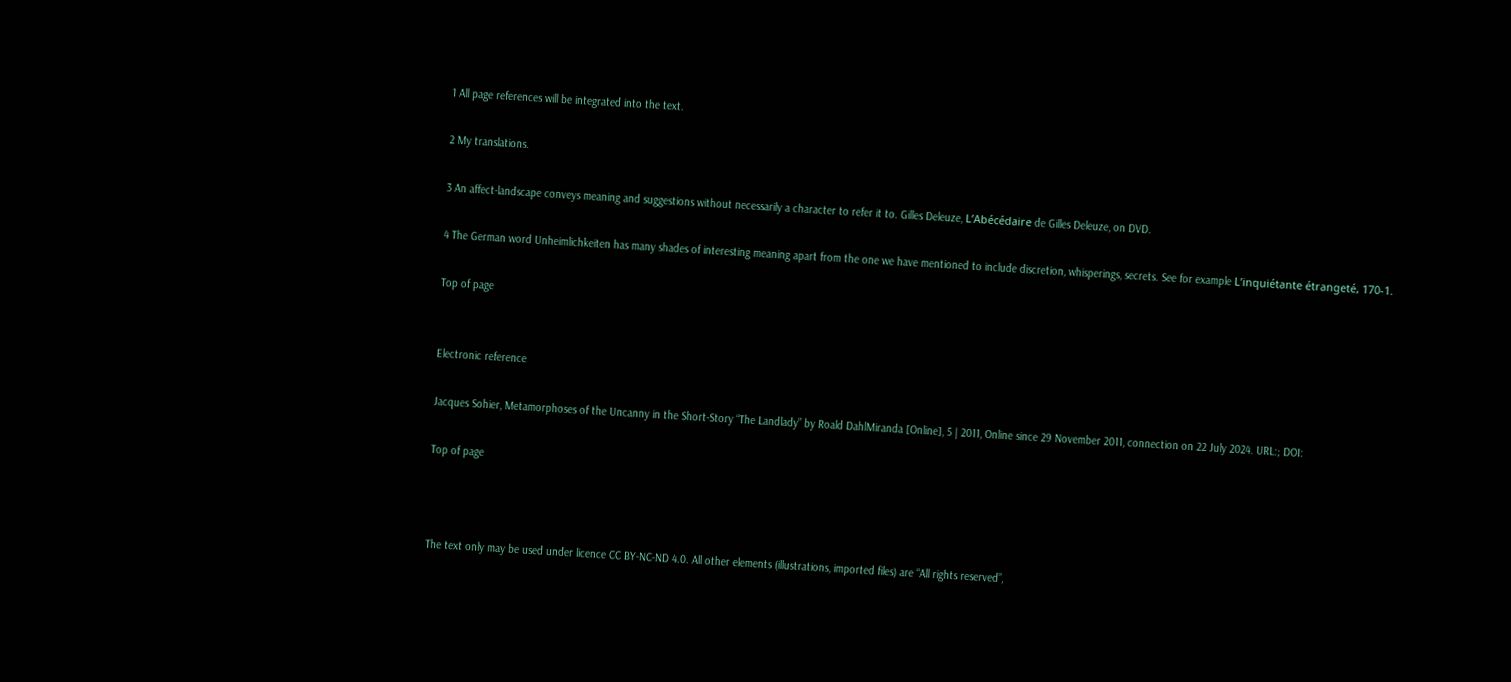1 All page references will be integrated into the text.

2 My translations.

3 An affect-landscape conveys meaning and suggestions without necessarily a character to refer it to. Gilles Deleuze, L’Abécédaire de Gilles Deleuze, on DVD.

4 The German word Unheimlichkeiten has many shades of interesting meaning apart from the one we have mentioned to include discretion, whisperings, secrets. See for example L’inquiétante étrangeté, 170-1.

Top of page


Electronic reference

Jacques Sohier, Metamorphoses of the Uncanny in the Short-Story “The Landlady” by Roald DahlMiranda [Online], 5 | 2011, Online since 29 November 2011, connection on 22 July 2024. URL:; DOI:

Top of page



The text only may be used under licence CC BY-NC-ND 4.0. All other elements (illustrations, imported files) are “All rights reserved”,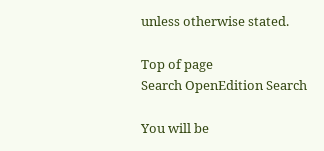unless otherwise stated.

Top of page
Search OpenEdition Search

You will be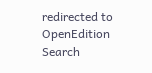redirected to OpenEdition Search